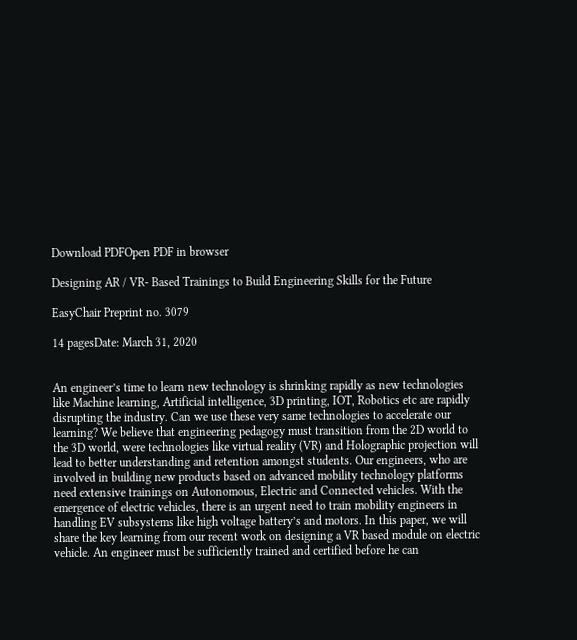Download PDFOpen PDF in browser

Designing AR / VR- Based Trainings to Build Engineering Skills for the Future

EasyChair Preprint no. 3079

14 pagesDate: March 31, 2020


An engineer’s time to learn new technology is shrinking rapidly as new technologies like Machine learning, Artificial intelligence, 3D printing, IOT, Robotics etc are rapidly disrupting the industry. Can we use these very same technologies to accelerate our learning? We believe that engineering pedagogy must transition from the 2D world to the 3D world, were technologies like virtual reality (VR) and Holographic projection will lead to better understanding and retention amongst students. Our engineers, who are involved in building new products based on advanced mobility technology platforms need extensive trainings on Autonomous, Electric and Connected vehicles. With the emergence of electric vehicles, there is an urgent need to train mobility engineers in handling EV subsystems like high voltage battery’s and motors. In this paper, we will share the key learning from our recent work on designing a VR based module on electric vehicle. An engineer must be sufficiently trained and certified before he can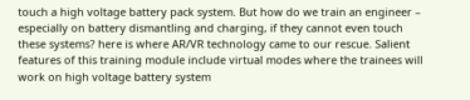touch a high voltage battery pack system. But how do we train an engineer – especially on battery dismantling and charging, if they cannot even touch these systems? here is where AR/VR technology came to our rescue. Salient features of this training module include virtual modes where the trainees will work on high voltage battery system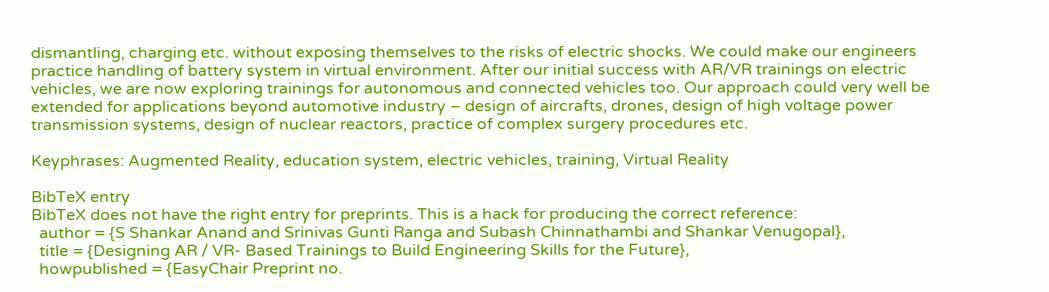dismantling, charging etc. without exposing themselves to the risks of electric shocks. We could make our engineers practice handling of battery system in virtual environment. After our initial success with AR/VR trainings on electric vehicles, we are now exploring trainings for autonomous and connected vehicles too. Our approach could very well be extended for applications beyond automotive industry – design of aircrafts, drones, design of high voltage power transmission systems, design of nuclear reactors, practice of complex surgery procedures etc.

Keyphrases: Augmented Reality, education system, electric vehicles, training, Virtual Reality

BibTeX entry
BibTeX does not have the right entry for preprints. This is a hack for producing the correct reference:
  author = {S Shankar Anand and Srinivas Gunti Ranga and Subash Chinnathambi and Shankar Venugopal},
  title = {Designing AR / VR- Based Trainings to Build Engineering Skills for the Future},
  howpublished = {EasyChair Preprint no.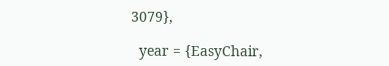3079},

  year = {EasyChair,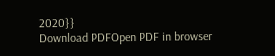2020}}
Download PDFOpen PDF in browser